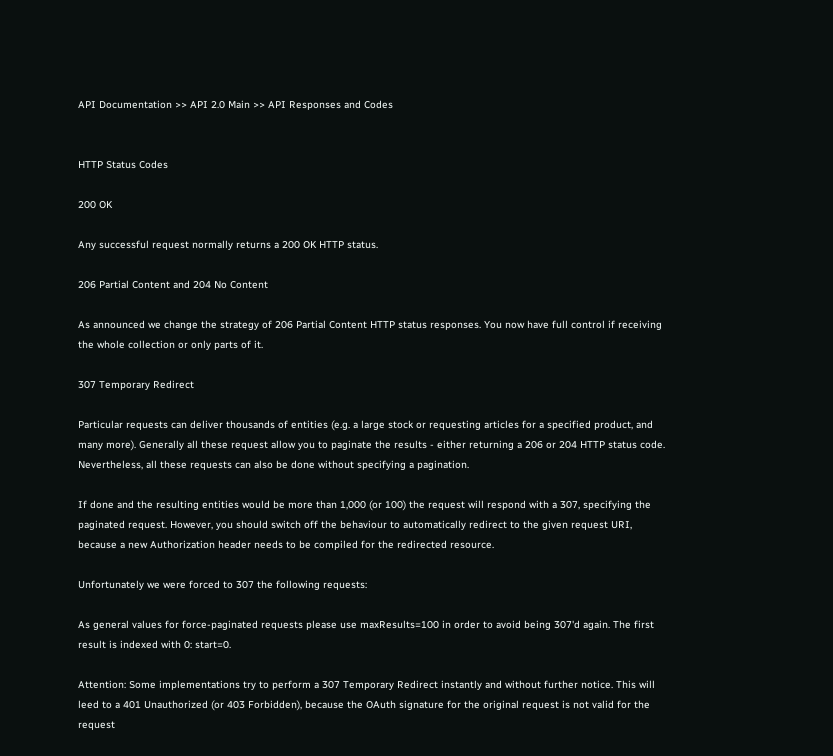API Documentation >> API 2.0 Main >> API Responses and Codes


HTTP Status Codes

200 OK

Any successful request normally returns a 200 OK HTTP status.

206 Partial Content and 204 No Content

As announced we change the strategy of 206 Partial Content HTTP status responses. You now have full control if receiving the whole collection or only parts of it.

307 Temporary Redirect

Particular requests can deliver thousands of entities (e.g. a large stock or requesting articles for a specified product, and many more). Generally all these request allow you to paginate the results - either returning a 206 or 204 HTTP status code. Nevertheless, all these requests can also be done without specifying a pagination.

If done and the resulting entities would be more than 1,000 (or 100) the request will respond with a 307, specifying the paginated request. However, you should switch off the behaviour to automatically redirect to the given request URI, because a new Authorization header needs to be compiled for the redirected resource.

Unfortunately we were forced to 307 the following requests:

As general values for force-paginated requests please use maxResults=100 in order to avoid being 307'd again. The first result is indexed with 0: start=0.

Attention: Some implementations try to perform a 307 Temporary Redirect instantly and without further notice. This will leed to a 401 Unauthorized (or 403 Forbidden), because the OAuth signature for the original request is not valid for the request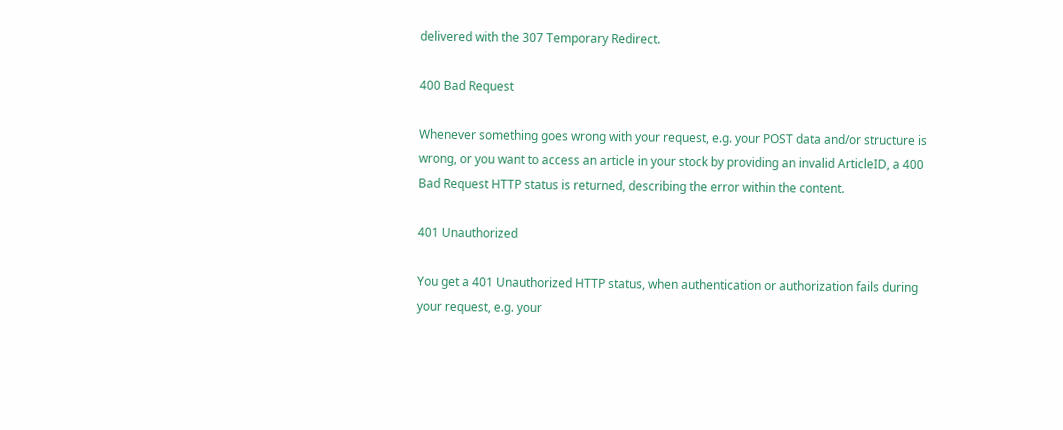delivered with the 307 Temporary Redirect.

400 Bad Request

Whenever something goes wrong with your request, e.g. your POST data and/or structure is wrong, or you want to access an article in your stock by providing an invalid ArticleID, a 400 Bad Request HTTP status is returned, describing the error within the content.

401 Unauthorized

You get a 401 Unauthorized HTTP status, when authentication or authorization fails during your request, e.g. your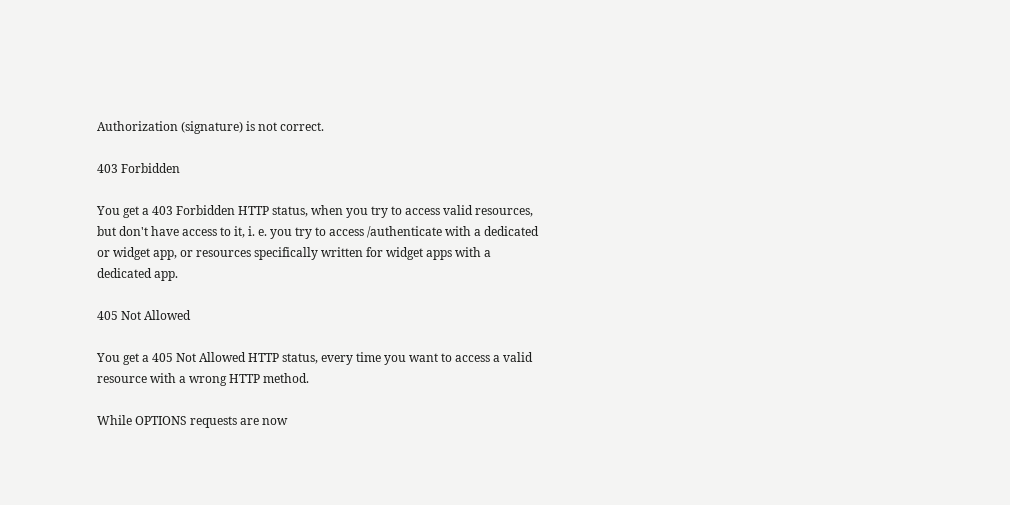Authorization (signature) is not correct.

403 Forbidden

You get a 403 Forbidden HTTP status, when you try to access valid resources, but don't have access to it, i. e. you try to access /authenticate with a dedicated or widget app, or resources specifically written for widget apps with a dedicated app.

405 Not Allowed

You get a 405 Not Allowed HTTP status, every time you want to access a valid resource with a wrong HTTP method.

While OPTIONS requests are now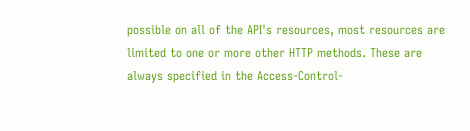possible on all of the API's resources, most resources are limited to one or more other HTTP methods. These are always specified in the Access-Control-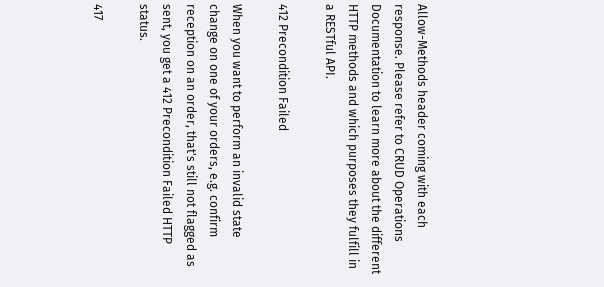Allow-Methods header coming with each response. Please refer to CRUD Operations Documentation to learn more about the different HTTP methods and which purposes they fulfill in a RESTful API.

412 Precondition Failed

When you want to perform an invalid state change on one of your orders, e.g. confirm reception on an order, that's still not flagged as sent, you get a 412 Precondition Failed HTTP status.

417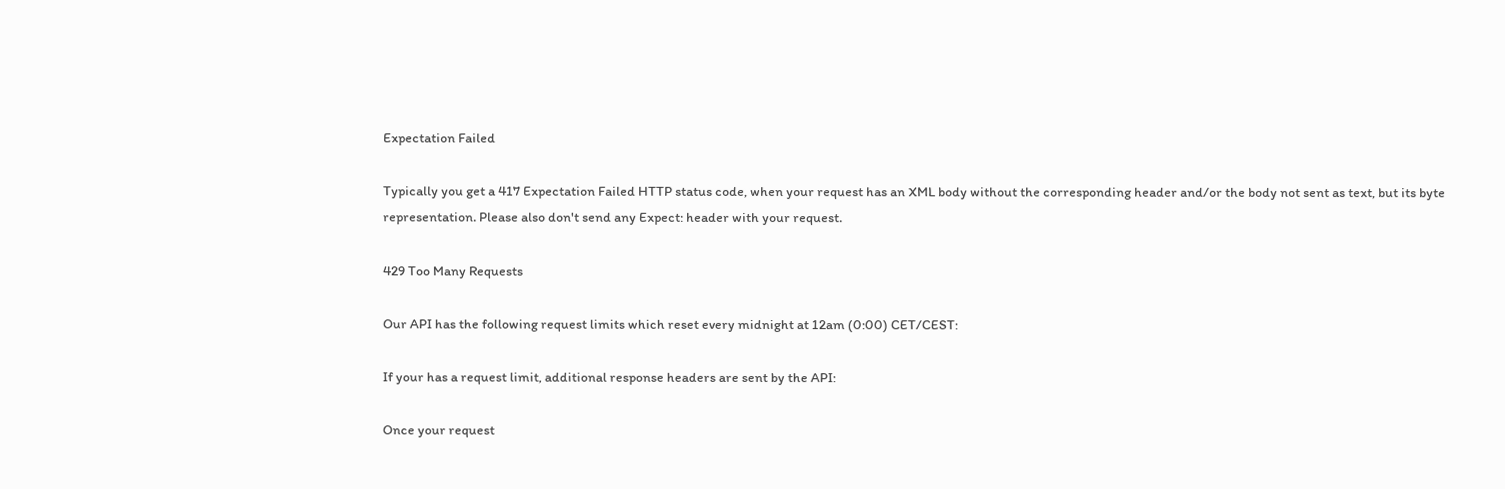Expectation Failed

Typically you get a 417 Expectation Failed HTTP status code, when your request has an XML body without the corresponding header and/or the body not sent as text, but its byte representation. Please also don't send any Expect: header with your request.

429 Too Many Requests

Our API has the following request limits which reset every midnight at 12am (0:00) CET/CEST:

If your has a request limit, additional response headers are sent by the API:

Once your request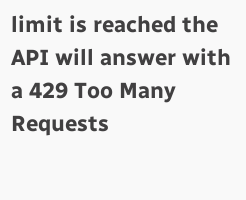limit is reached the API will answer with a 429 Too Many Requests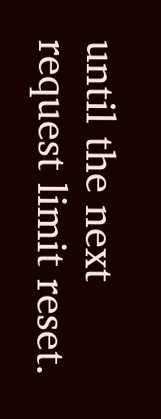until the next request limit reset.